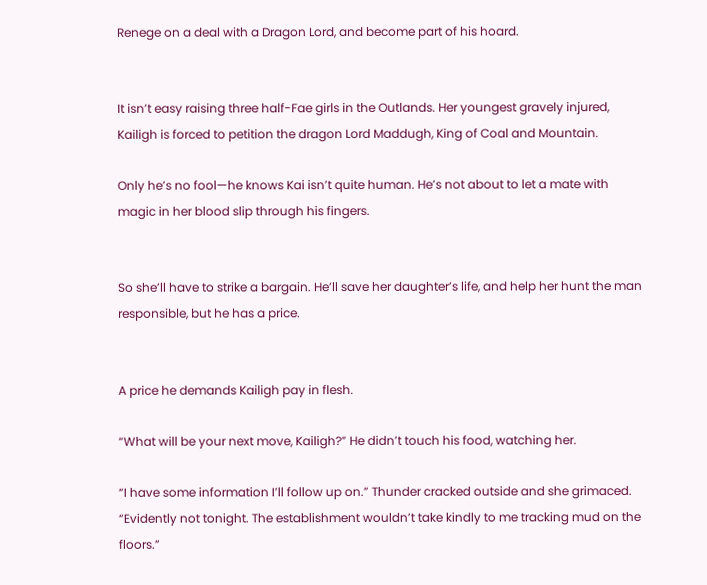Renege on a deal with a Dragon Lord, and become part of his hoard.


It isn’t easy raising three half-Fae girls in the Outlands. Her youngest gravely injured, Kailigh is forced to petition the dragon Lord Maddugh, King of Coal and Mountain.

Only he’s no fool—he knows Kai isn’t quite human. He’s not about to let a mate with magic in her blood slip through his fingers.


So she’ll have to strike a bargain. He’ll save her daughter’s life, and help her hunt the man responsible, but he has a price.


A price he demands Kailigh pay in flesh.

“What will be your next move, Kailigh?” He didn’t touch his food, watching her.

“I have some information I’ll follow up on.” Thunder cracked outside and she grimaced. “Evidently not tonight. The establishment wouldn’t take kindly to me tracking mud on the floors.”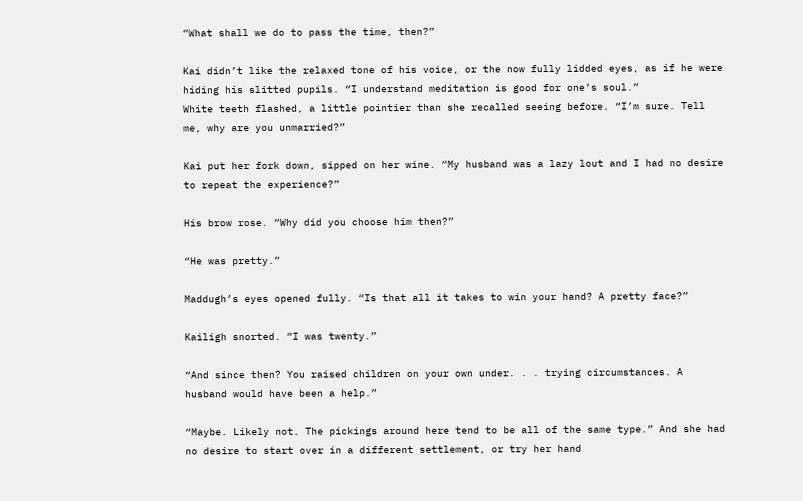“What shall we do to pass the time, then?”

Kai didn’t like the relaxed tone of his voice, or the now fully lidded eyes, as if he were hiding his slitted pupils. “I understand meditation is good for one’s soul.”
White teeth flashed, a little pointier than she recalled seeing before. “I’m sure. Tell me, why are you unmarried?”

Kai put her fork down, sipped on her wine. “My husband was a lazy lout and I had no desire to repeat the experience?”

His brow rose. “Why did you choose him then?”

“He was pretty.”

Maddugh’s eyes opened fully. “Is that all it takes to win your hand? A pretty face?”

Kailigh snorted. “I was twenty.”

“And since then? You raised children on your own under. . . trying circumstances. A husband would have been a help.”

“Maybe. Likely not. The pickings around here tend to be all of the same type.” And she had no desire to start over in a different settlement, or try her hand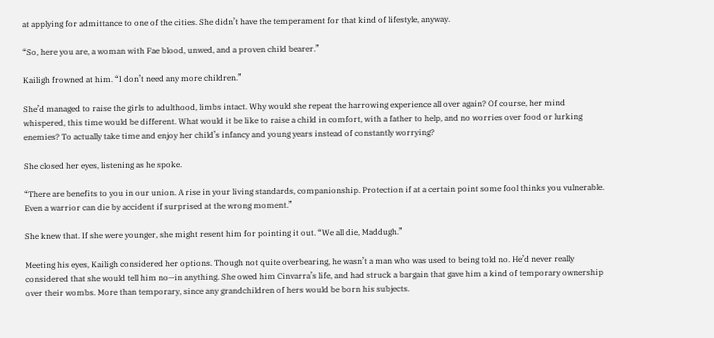at applying for admittance to one of the cities. She didn’t have the temperament for that kind of lifestyle, anyway.

“So, here you are, a woman with Fae blood, unwed, and a proven child bearer.”

Kailigh frowned at him. “I don’t need any more children.”

She’d managed to raise the girls to adulthood, limbs intact. Why would she repeat the harrowing experience all over again? Of course, her mind whispered, this time would be different. What would it be like to raise a child in comfort, with a father to help, and no worries over food or lurking enemies? To actually take time and enjoy her child’s infancy and young years instead of constantly worrying?

She closed her eyes, listening as he spoke.

“There are benefits to you in our union. A rise in your living standards, companionship. Protection if at a certain point some fool thinks you vulnerable. Even a warrior can die by accident if surprised at the wrong moment.”

She knew that. If she were younger, she might resent him for pointing it out. “We all die, Maddugh.”

Meeting his eyes, Kailigh considered her options. Though not quite overbearing, he wasn’t a man who was used to being told no. He’d never really considered that she would tell him no—in anything. She owed him Cinvarra’s life, and had struck a bargain that gave him a kind of temporary ownership over their wombs. More than temporary, since any grandchildren of hers would be born his subjects.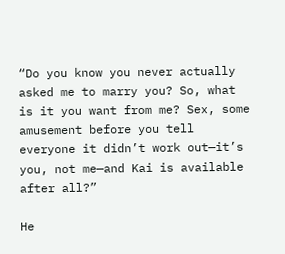“Do you know you never actually asked me to marry you? So, what is it you want from me? Sex, some amusement before you tell everyone it didn’t work out—it’s you, not me—and Kai is available after all?”

He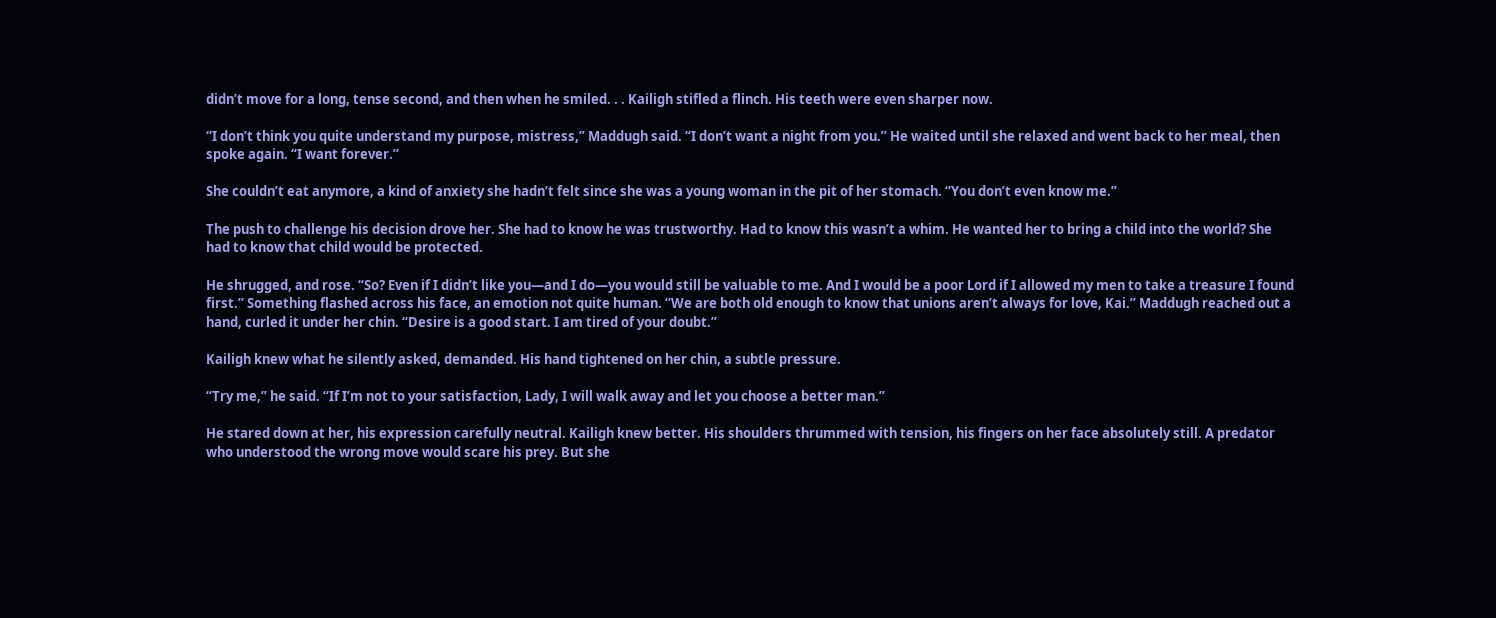didn’t move for a long, tense second, and then when he smiled. . . Kailigh stifled a flinch. His teeth were even sharper now.

“I don’t think you quite understand my purpose, mistress,” Maddugh said. “I don’t want a night from you.” He waited until she relaxed and went back to her meal, then spoke again. “I want forever.”

She couldn’t eat anymore, a kind of anxiety she hadn’t felt since she was a young woman in the pit of her stomach. “You don’t even know me.”

The push to challenge his decision drove her. She had to know he was trustworthy. Had to know this wasn’t a whim. He wanted her to bring a child into the world? She had to know that child would be protected.

He shrugged, and rose. “So? Even if I didn’t like you—and I do—you would still be valuable to me. And I would be a poor Lord if I allowed my men to take a treasure I found first.” Something flashed across his face, an emotion not quite human. “We are both old enough to know that unions aren’t always for love, Kai.” Maddugh reached out a hand, curled it under her chin. “Desire is a good start. I am tired of your doubt.”

Kailigh knew what he silently asked, demanded. His hand tightened on her chin, a subtle pressure.

“Try me,” he said. “If I’m not to your satisfaction, Lady, I will walk away and let you choose a better man.”

He stared down at her, his expression carefully neutral. Kailigh knew better. His shoulders thrummed with tension, his fingers on her face absolutely still. A predator who understood the wrong move would scare his prey. But she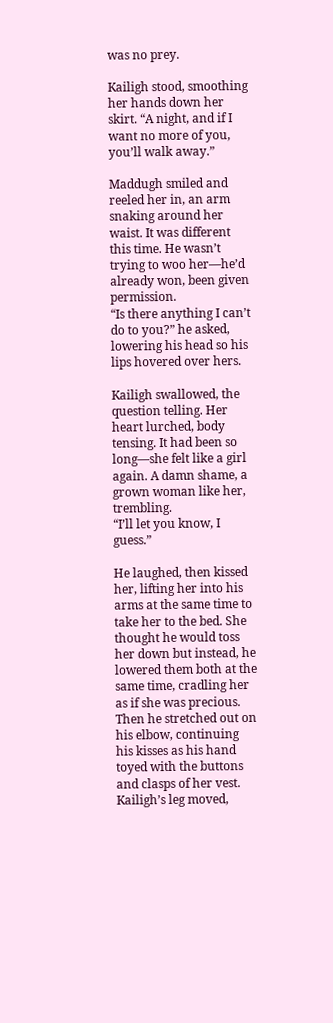was no prey.

Kailigh stood, smoothing her hands down her skirt. “A night, and if I want no more of you, you’ll walk away.”

Maddugh smiled and reeled her in, an arm snaking around her waist. It was different this time. He wasn’t trying to woo her—he’d already won, been given permission.
“Is there anything I can’t do to you?” he asked, lowering his head so his lips hovered over hers.

Kailigh swallowed, the question telling. Her heart lurched, body tensing. It had been so long—she felt like a girl again. A damn shame, a grown woman like her, trembling.
“I’ll let you know, I guess.”

He laughed, then kissed her, lifting her into his arms at the same time to take her to the bed. She thought he would toss her down but instead, he lowered them both at the same time, cradling her as if she was precious. Then he stretched out on his elbow, continuing his kisses as his hand toyed with the buttons and clasps of her vest.
Kailigh’s leg moved,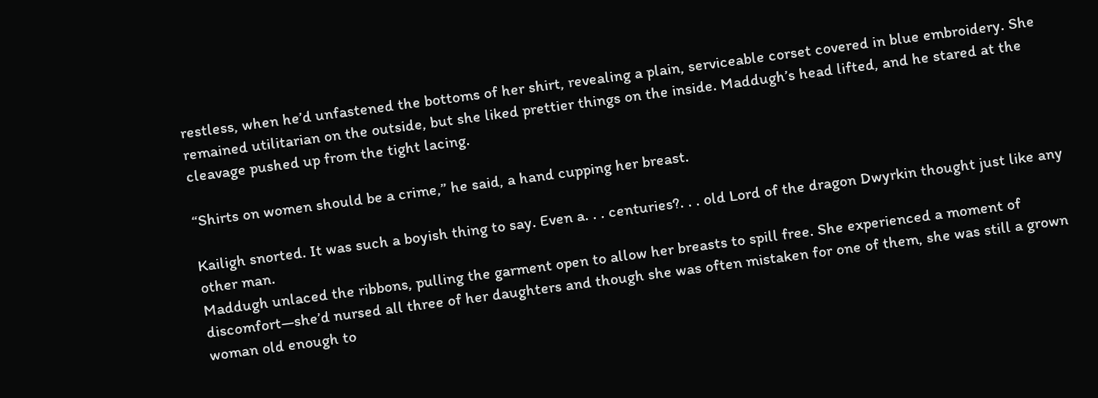restless, when he’d unfastened the bottoms of her shirt, revealing a plain, serviceable corset covered in blue embroidery. She remained utilitarian on the outside, but she liked prettier things on the inside. Maddugh’s head lifted, and he stared at the cleavage pushed up from the tight lacing.

“Shirts on women should be a crime,” he said, a hand cupping her breast.

Kailigh snorted. It was such a boyish thing to say. Even a. . . centuries?. . . old Lord of the dragon Dwyrkin thought just like any other man.
Maddugh unlaced the ribbons, pulling the garment open to allow her breasts to spill free. She experienced a moment of discomfort—she’d nursed all three of her daughters and though she was often mistaken for one of them, she was still a grown woman old enough to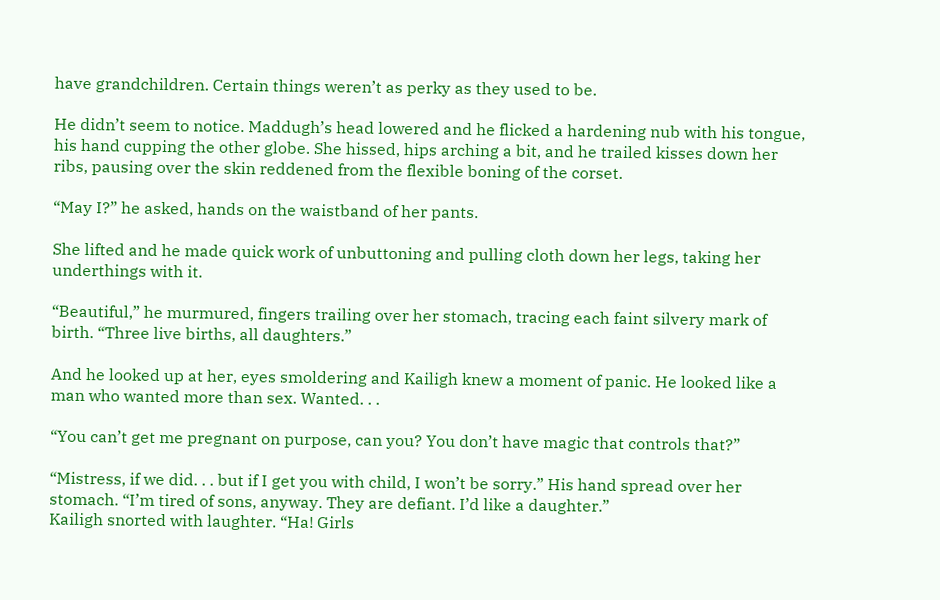have grandchildren. Certain things weren’t as perky as they used to be.

He didn’t seem to notice. Maddugh’s head lowered and he flicked a hardening nub with his tongue, his hand cupping the other globe. She hissed, hips arching a bit, and he trailed kisses down her ribs, pausing over the skin reddened from the flexible boning of the corset.

“May I?” he asked, hands on the waistband of her pants.

She lifted and he made quick work of unbuttoning and pulling cloth down her legs, taking her underthings with it.

“Beautiful,” he murmured, fingers trailing over her stomach, tracing each faint silvery mark of birth. “Three live births, all daughters.”

And he looked up at her, eyes smoldering and Kailigh knew a moment of panic. He looked like a man who wanted more than sex. Wanted. . .

“You can’t get me pregnant on purpose, can you? You don’t have magic that controls that?”

“Mistress, if we did. . . but if I get you with child, I won’t be sorry.” His hand spread over her stomach. “I’m tired of sons, anyway. They are defiant. I’d like a daughter.”
Kailigh snorted with laughter. “Ha! Girls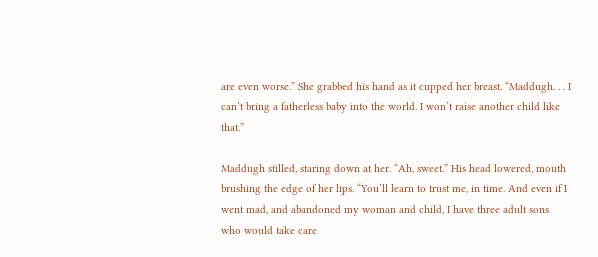are even worse.” She grabbed his hand as it cupped her breast. “Maddugh. . . I can’t bring a fatherless baby into the world. I won’t raise another child like that.”

Maddugh stilled, staring down at her. “Ah, sweet.” His head lowered, mouth brushing the edge of her lips. “You’ll learn to trust me, in time. And even if I went mad, and abandoned my woman and child, I have three adult sons who would take care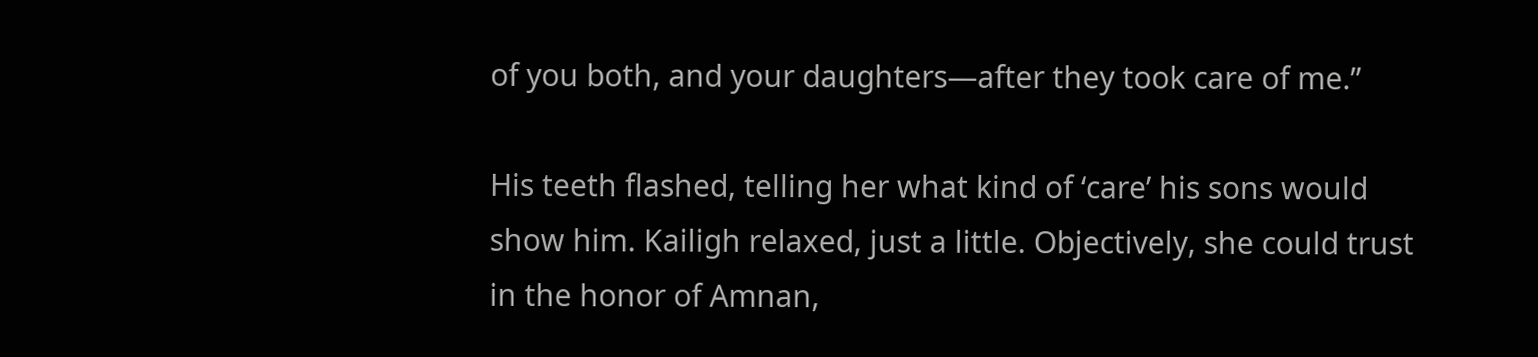of you both, and your daughters—after they took care of me.”

His teeth flashed, telling her what kind of ‘care’ his sons would show him. Kailigh relaxed, just a little. Objectively, she could trust in the honor of Amnan,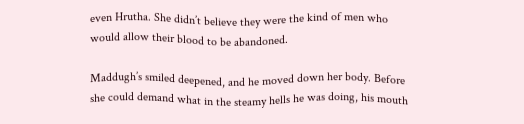even Hrutha. She didn’t believe they were the kind of men who would allow their blood to be abandoned.

Maddugh’s smiled deepened, and he moved down her body. Before she could demand what in the steamy hells he was doing, his mouth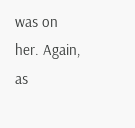was on her. Again, as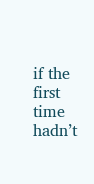if the first time hadn’t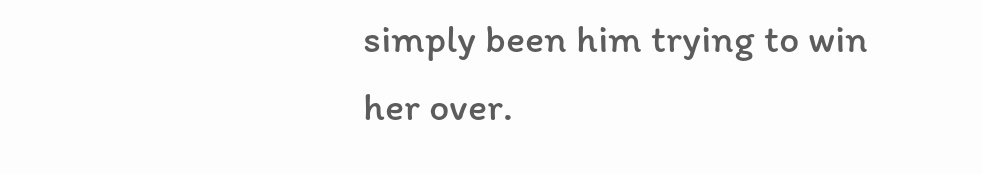simply been him trying to win her over.